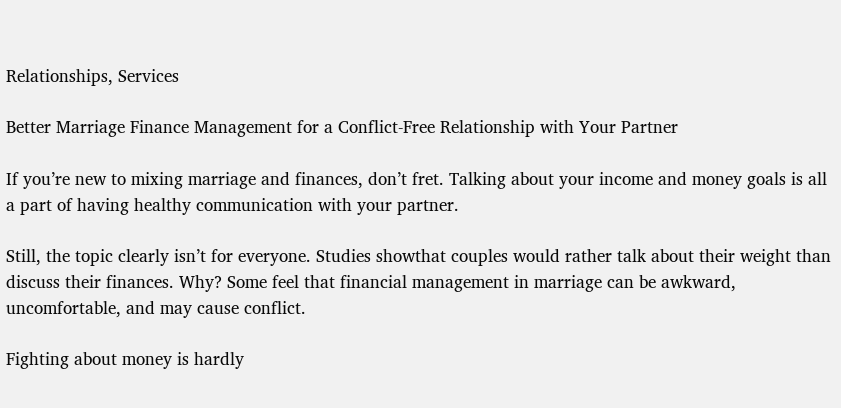Relationships, Services

Better Marriage Finance Management for a Conflict-Free Relationship with Your Partner

If you’re new to mixing marriage and finances, don’t fret. Talking about your income and money goals is all a part of having healthy communication with your partner.

Still, the topic clearly isn’t for everyone. Studies showthat couples would rather talk about their weight than discuss their finances. Why? Some feel that financial management in marriage can be awkward, uncomfortable, and may cause conflict.

Fighting about money is hardly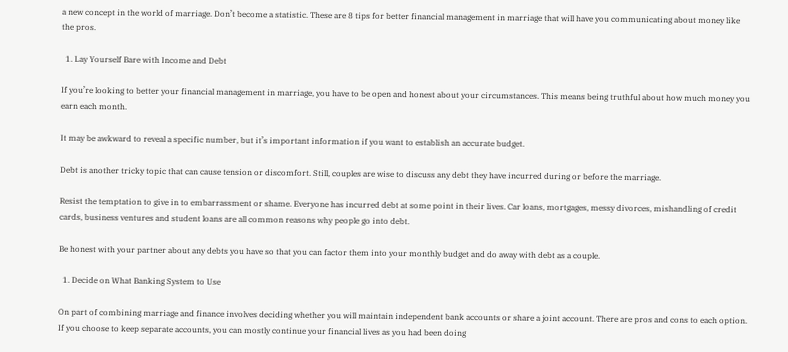a new concept in the world of marriage. Don’t become a statistic. These are 8 tips for better financial management in marriage that will have you communicating about money like the pros.

  1. Lay Yourself Bare with Income and Debt

If you’re looking to better your financial management in marriage, you have to be open and honest about your circumstances. This means being truthful about how much money you earn each month.

It may be awkward to reveal a specific number, but it’s important information if you want to establish an accurate budget.

Debt is another tricky topic that can cause tension or discomfort. Still, couples are wise to discuss any debt they have incurred during or before the marriage.

Resist the temptation to give in to embarrassment or shame. Everyone has incurred debt at some point in their lives. Car loans, mortgages, messy divorces, mishandling of credit cards, business ventures and student loans are all common reasons why people go into debt.

Be honest with your partner about any debts you have so that you can factor them into your monthly budget and do away with debt as a couple.

  1. Decide on What Banking System to Use

On part of combining marriage and finance involves deciding whether you will maintain independent bank accounts or share a joint account. There are pros and cons to each option. If you choose to keep separate accounts, you can mostly continue your financial lives as you had been doing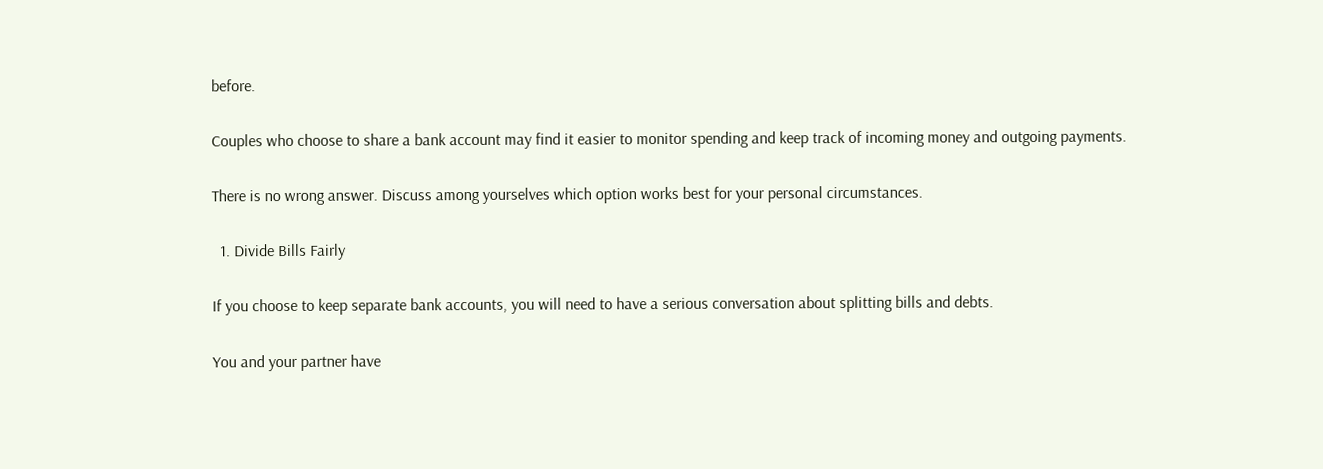before.

Couples who choose to share a bank account may find it easier to monitor spending and keep track of incoming money and outgoing payments.

There is no wrong answer. Discuss among yourselves which option works best for your personal circumstances.

  1. Divide Bills Fairly

If you choose to keep separate bank accounts, you will need to have a serious conversation about splitting bills and debts.

You and your partner have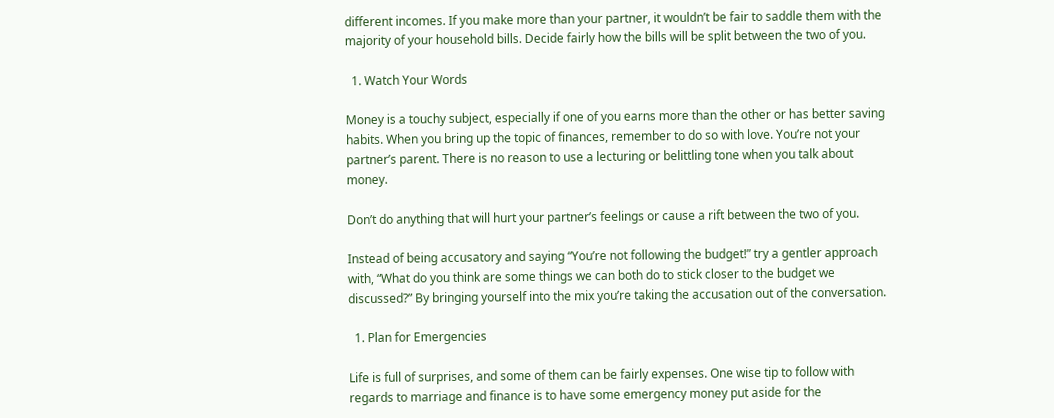different incomes. If you make more than your partner, it wouldn’t be fair to saddle them with the majority of your household bills. Decide fairly how the bills will be split between the two of you.

  1. Watch Your Words

Money is a touchy subject, especially if one of you earns more than the other or has better saving habits. When you bring up the topic of finances, remember to do so with love. You’re not your partner’s parent. There is no reason to use a lecturing or belittling tone when you talk about money.

Don’t do anything that will hurt your partner’s feelings or cause a rift between the two of you.

Instead of being accusatory and saying “You’re not following the budget!” try a gentler approach with, “What do you think are some things we can both do to stick closer to the budget we discussed?” By bringing yourself into the mix you’re taking the accusation out of the conversation.

  1. Plan for Emergencies

Life is full of surprises, and some of them can be fairly expenses. One wise tip to follow with regards to marriage and finance is to have some emergency money put aside for the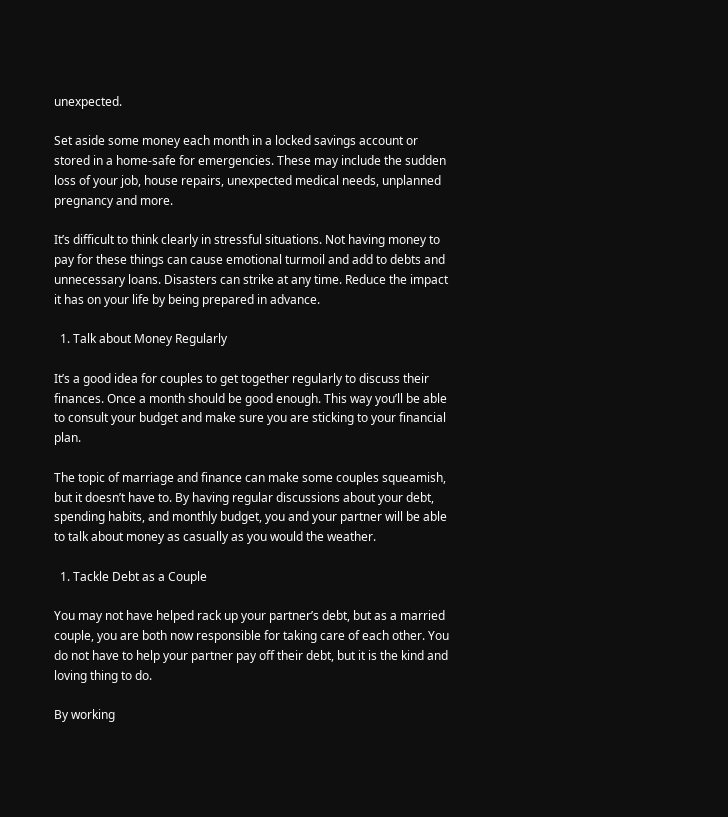unexpected.

Set aside some money each month in a locked savings account or stored in a home-safe for emergencies. These may include the sudden loss of your job, house repairs, unexpected medical needs, unplanned pregnancy and more.

It’s difficult to think clearly in stressful situations. Not having money to pay for these things can cause emotional turmoil and add to debts and unnecessary loans. Disasters can strike at any time. Reduce the impact it has on your life by being prepared in advance.

  1. Talk about Money Regularly

It’s a good idea for couples to get together regularly to discuss their finances. Once a month should be good enough. This way you’ll be able to consult your budget and make sure you are sticking to your financial plan.

The topic of marriage and finance can make some couples squeamish, but it doesn’t have to. By having regular discussions about your debt, spending habits, and monthly budget, you and your partner will be able to talk about money as casually as you would the weather.

  1. Tackle Debt as a Couple

You may not have helped rack up your partner’s debt, but as a married couple, you are both now responsible for taking care of each other. You do not have to help your partner pay off their debt, but it is the kind and loving thing to do.

By working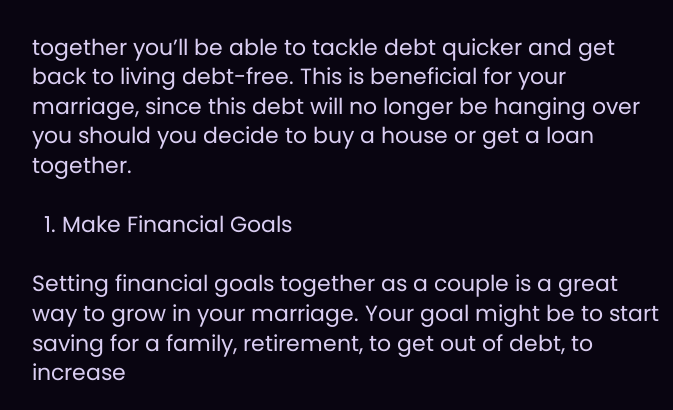together you’ll be able to tackle debt quicker and get back to living debt-free. This is beneficial for your marriage, since this debt will no longer be hanging over you should you decide to buy a house or get a loan together.

  1. Make Financial Goals

Setting financial goals together as a couple is a great way to grow in your marriage. Your goal might be to start saving for a family, retirement, to get out of debt, to increase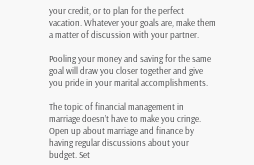your credit, or to plan for the perfect vacation. Whatever your goals are, make them a matter of discussion with your partner.

Pooling your money and saving for the same goal will draw you closer together and give you pride in your marital accomplishments.

The topic of financial management in marriage doesn’t have to make you cringe. Open up about marriage and finance by having regular discussions about your budget. Set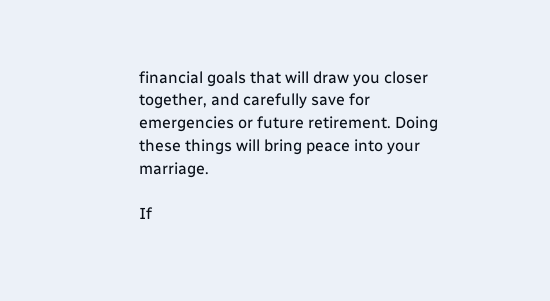financial goals that will draw you closer together, and carefully save for emergencies or future retirement. Doing these things will bring peace into your marriage.

If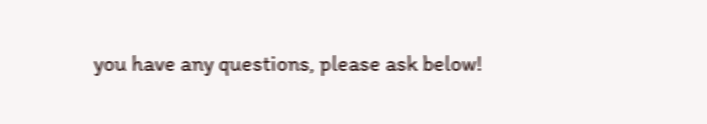you have any questions, please ask below!